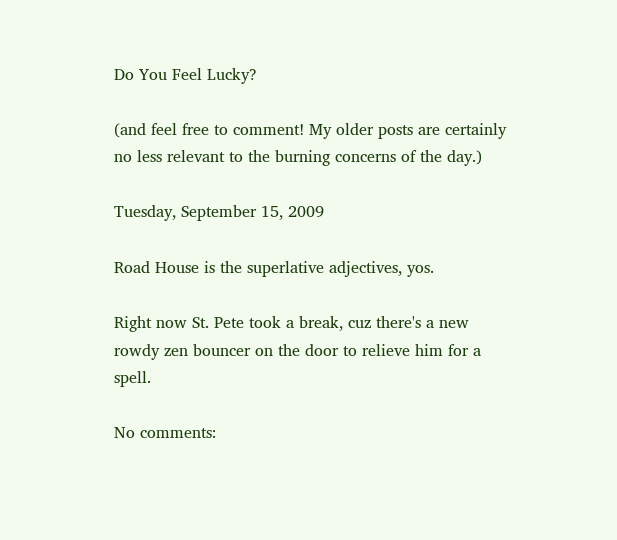Do You Feel Lucky?

(and feel free to comment! My older posts are certainly no less relevant to the burning concerns of the day.)

Tuesday, September 15, 2009

Road House is the superlative adjectives, yos.

Right now St. Pete took a break, cuz there's a new rowdy zen bouncer on the door to relieve him for a spell.

No comments: